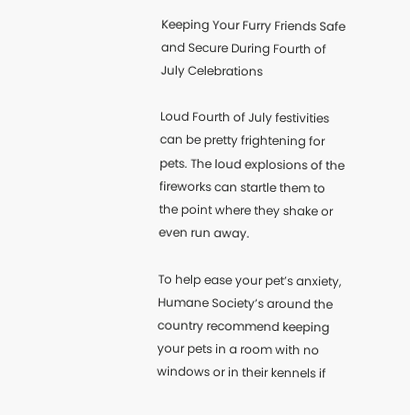Keeping Your Furry Friends Safe and Secure During Fourth of July Celebrations

Loud Fourth of July festivities can be pretty frightening for pets. The loud explosions of the fireworks can startle them to the point where they shake or even run away.

To help ease your pet’s anxiety, Humane Society’s around the country recommend keeping your pets in a room with no windows or in their kennels if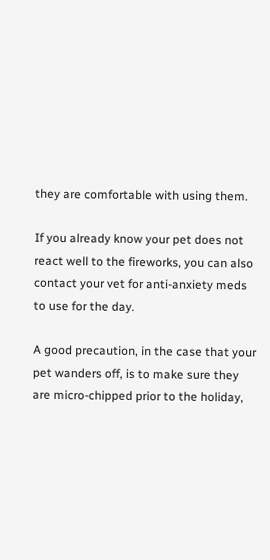they are comfortable with using them.

If you already know your pet does not react well to the fireworks, you can also contact your vet for anti-anxiety meds to use for the day.

A good precaution, in the case that your pet wanders off, is to make sure they are micro-chipped prior to the holiday,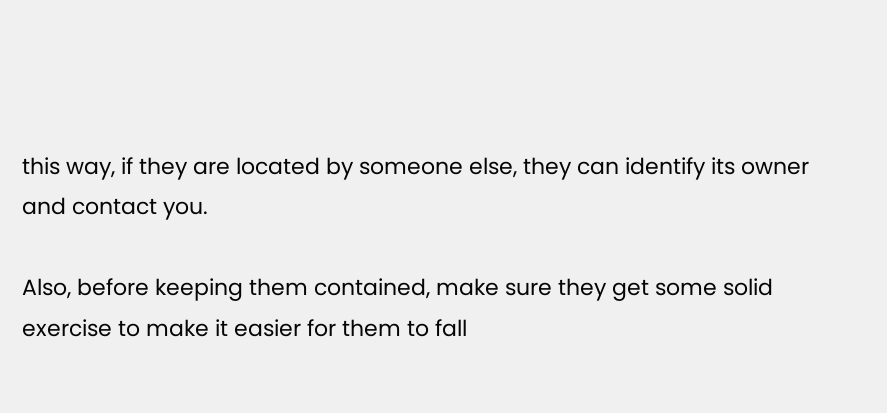this way, if they are located by someone else, they can identify its owner and contact you.

Also, before keeping them contained, make sure they get some solid exercise to make it easier for them to fall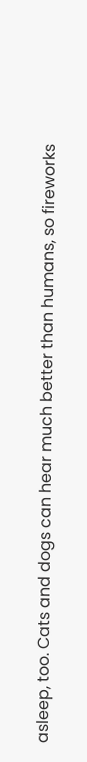asleep, too. Cats and dogs can hear much better than humans, so fireworks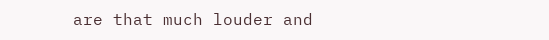are that much louder and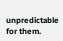unpredictable for them.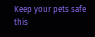Keep your pets safe this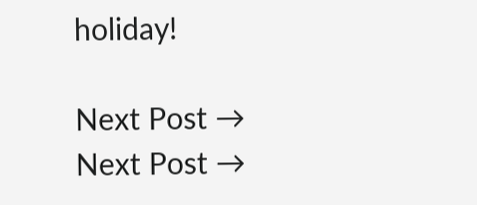holiday!

Next Post →
Next Post →